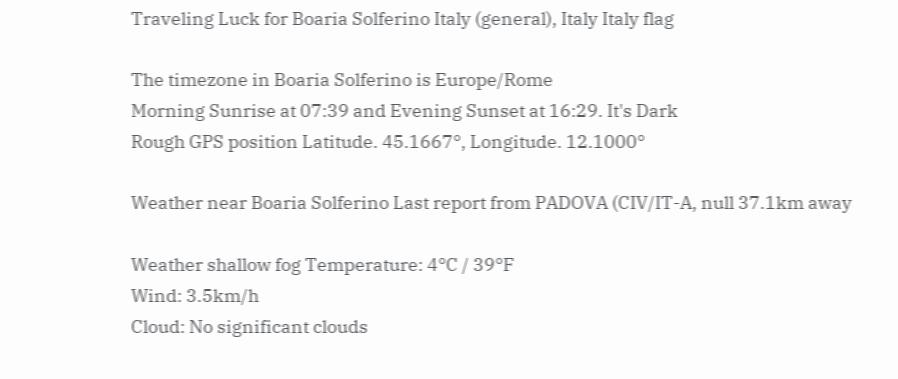Traveling Luck for Boaria Solferino Italy (general), Italy Italy flag

The timezone in Boaria Solferino is Europe/Rome
Morning Sunrise at 07:39 and Evening Sunset at 16:29. It's Dark
Rough GPS position Latitude. 45.1667°, Longitude. 12.1000°

Weather near Boaria Solferino Last report from PADOVA (CIV/IT-A, null 37.1km away

Weather shallow fog Temperature: 4°C / 39°F
Wind: 3.5km/h
Cloud: No significant clouds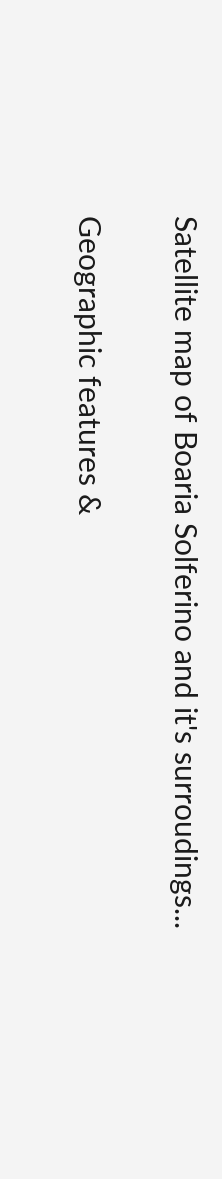Satellite map of Boaria Solferino and it's surroudings...

Geographic features &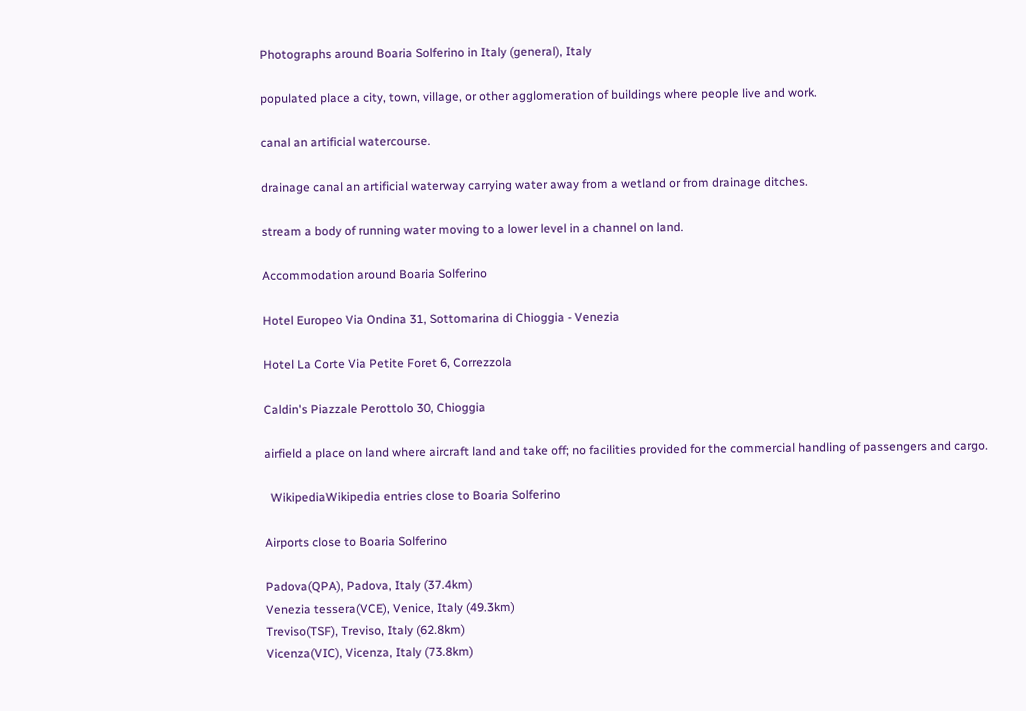Photographs around Boaria Solferino in Italy (general), Italy

populated place a city, town, village, or other agglomeration of buildings where people live and work.

canal an artificial watercourse.

drainage canal an artificial waterway carrying water away from a wetland or from drainage ditches.

stream a body of running water moving to a lower level in a channel on land.

Accommodation around Boaria Solferino

Hotel Europeo Via Ondina 31, Sottomarina di Chioggia - Venezia

Hotel La Corte Via Petite Foret 6, Correzzola

Caldin's Piazzale Perottolo 30, Chioggia

airfield a place on land where aircraft land and take off; no facilities provided for the commercial handling of passengers and cargo.

  WikipediaWikipedia entries close to Boaria Solferino

Airports close to Boaria Solferino

Padova(QPA), Padova, Italy (37.4km)
Venezia tessera(VCE), Venice, Italy (49.3km)
Treviso(TSF), Treviso, Italy (62.8km)
Vicenza(VIC), Vicenza, Italy (73.8km)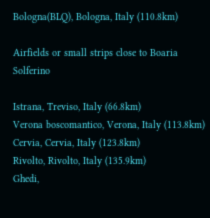Bologna(BLQ), Bologna, Italy (110.8km)

Airfields or small strips close to Boaria Solferino

Istrana, Treviso, Italy (66.8km)
Verona boscomantico, Verona, Italy (113.8km)
Cervia, Cervia, Italy (123.8km)
Rivolto, Rivolto, Italy (135.9km)
Ghedi,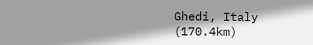Ghedi, Italy (170.4km)